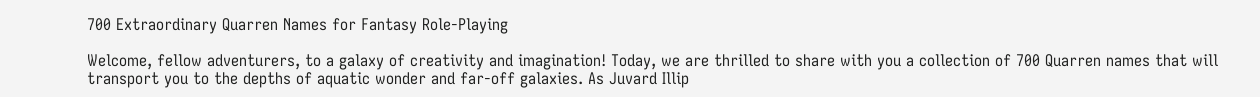700 Extraordinary Quarren Names for Fantasy Role-Playing

Welcome, fellow adventurers, to a galaxy of creativity and imagination! Today, we are thrilled to share with you a collection of 700 Quarren names that will transport you to the depths of aquatic wonder and far-off galaxies. As Juvard Illip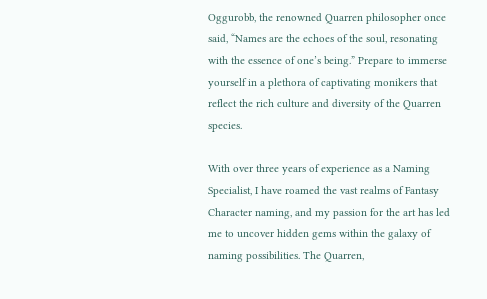Oggurobb, the renowned Quarren philosopher once said, “Names are the echoes of the soul, resonating with the essence of one’s being.” Prepare to immerse yourself in a plethora of captivating monikers that reflect the rich culture and diversity of the Quarren species.

With over three years of experience as a Naming Specialist, I have roamed the vast realms of Fantasy Character naming, and my passion for the art has led me to uncover hidden gems within the galaxy of naming possibilities. The Quarren,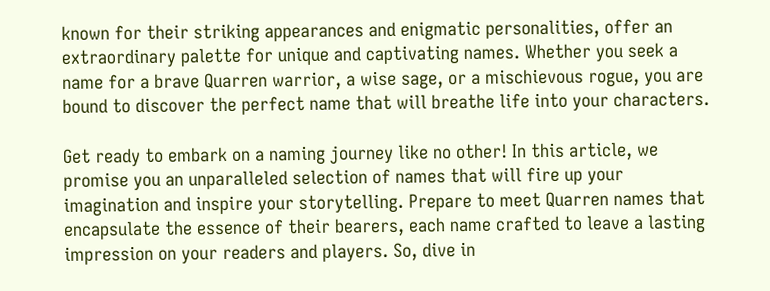known for their striking appearances and enigmatic personalities, offer an extraordinary palette for unique and captivating names. Whether you seek a name for a brave Quarren warrior, a wise sage, or a mischievous rogue, you are bound to discover the perfect name that will breathe life into your characters.

Get ready to embark on a naming journey like no other! In this article, we promise you an unparalleled selection of names that will fire up your imagination and inspire your storytelling. Prepare to meet Quarren names that encapsulate the essence of their bearers, each name crafted to leave a lasting impression on your readers and players. So, dive in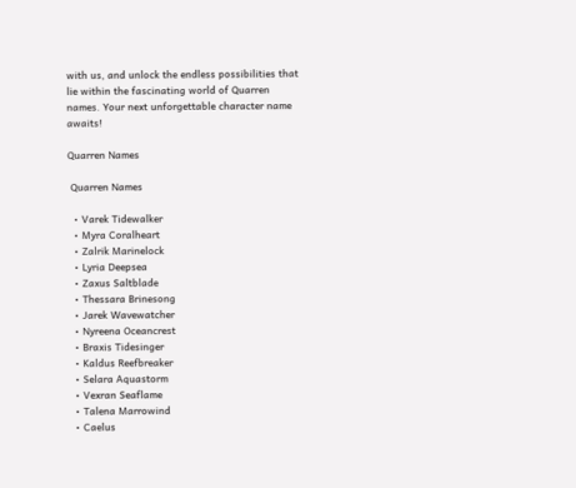with us, and unlock the endless possibilities that lie within the fascinating world of Quarren names. Your next unforgettable character name awaits!

Quarren Names

 Quarren Names

  • Varek Tidewalker
  • Myra Coralheart
  • Zalrik Marinelock
  • Lyria Deepsea
  • Zaxus Saltblade
  • Thessara Brinesong
  • Jarek Wavewatcher
  • Nyreena Oceancrest
  • Braxis Tidesinger
  • Kaldus Reefbreaker
  • Selara Aquastorm
  • Vexran Seaflame
  • Talena Marrowind
  • Caelus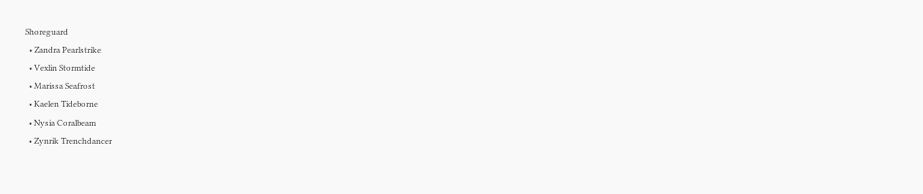Shoreguard
  • Zandra Pearlstrike
  • Vexlin Stormtide
  • Marissa Seafrost
  • Kaelen Tideborne
  • Nysia Coralbeam
  • Zynrik Trenchdancer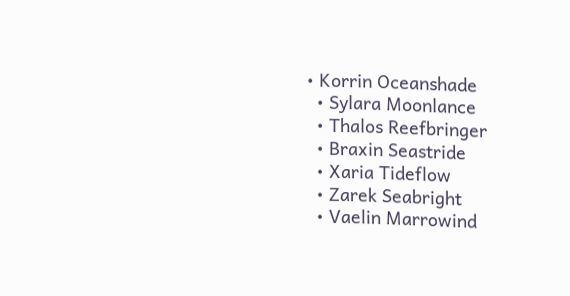• Korrin Oceanshade
  • Sylara Moonlance
  • Thalos Reefbringer
  • Braxin Seastride
  • Xaria Tideflow
  • Zarek Seabright
  • Vaelin Marrowind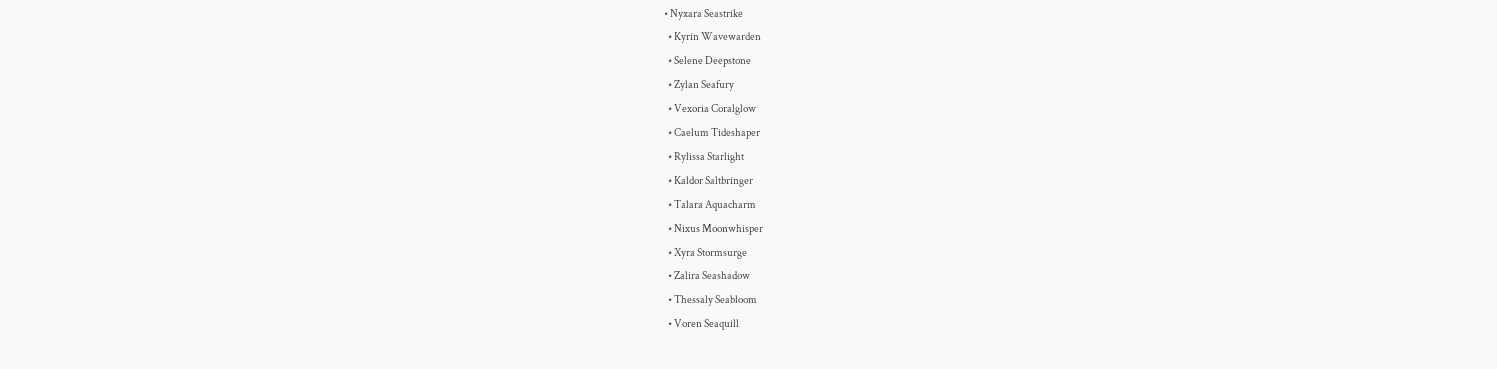• Nyxara Seastrike
  • Kyrin Wavewarden
  • Selene Deepstone
  • Zylan Seafury
  • Vexoria Coralglow
  • Caelum Tideshaper
  • Rylissa Starlight
  • Kaldor Saltbringer
  • Talara Aquacharm
  • Nixus Moonwhisper
  • Xyra Stormsurge
  • Zalira Seashadow
  • Thessaly Seabloom
  • Voren Seaquill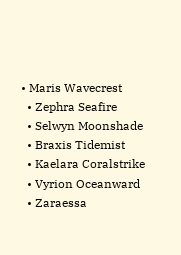• Maris Wavecrest
  • Zephra Seafire
  • Selwyn Moonshade
  • Braxis Tidemist
  • Kaelara Coralstrike
  • Vyrion Oceanward
  • Zaraessa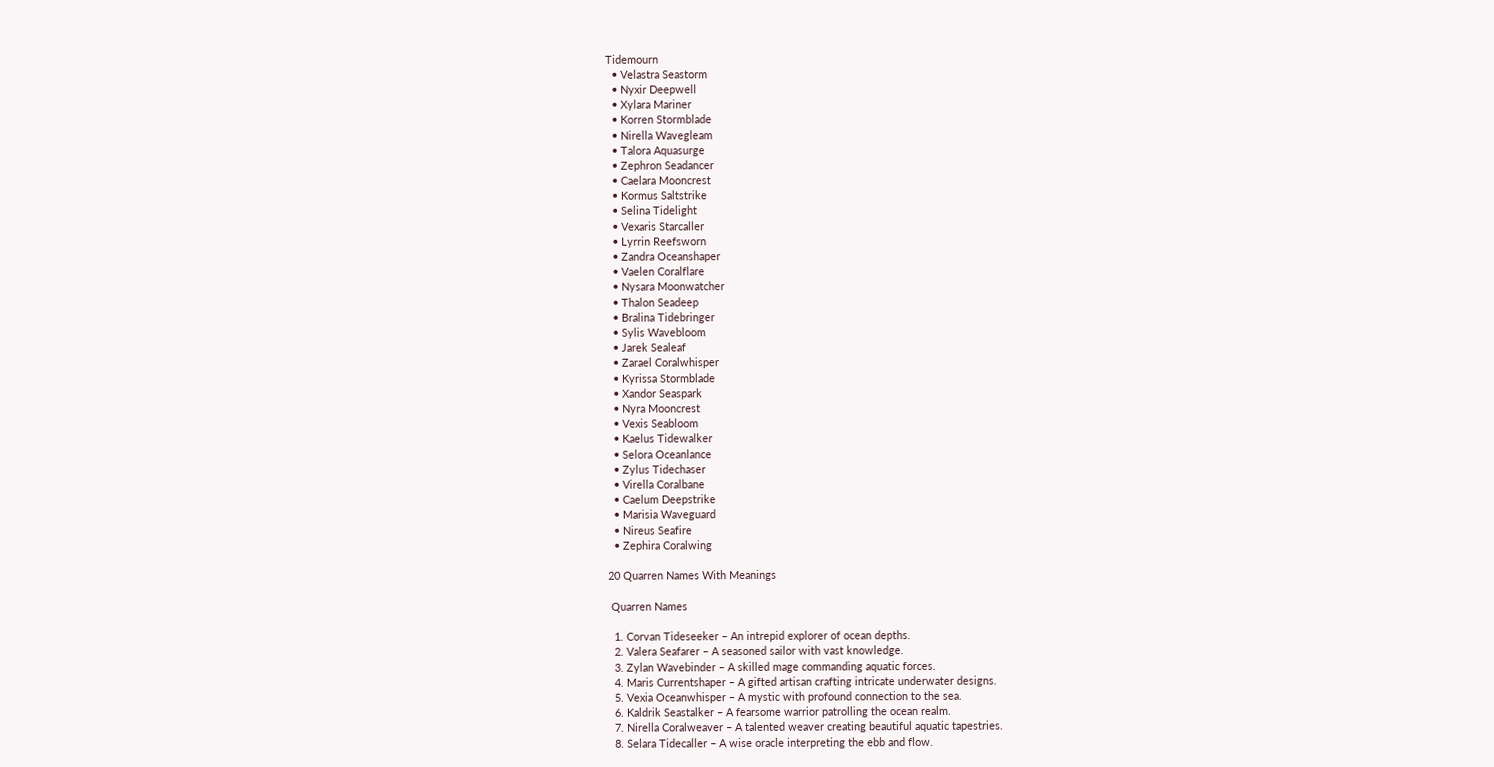Tidemourn
  • Velastra Seastorm
  • Nyxir Deepwell
  • Xylara Mariner
  • Korren Stormblade
  • Nirella Wavegleam
  • Talora Aquasurge
  • Zephron Seadancer
  • Caelara Mooncrest
  • Kormus Saltstrike
  • Selina Tidelight
  • Vexaris Starcaller
  • Lyrrin Reefsworn
  • Zandra Oceanshaper
  • Vaelen Coralflare
  • Nysara Moonwatcher
  • Thalon Seadeep
  • Bralina Tidebringer
  • Sylis Wavebloom
  • Jarek Sealeaf
  • Zarael Coralwhisper
  • Kyrissa Stormblade
  • Xandor Seaspark
  • Nyra Mooncrest
  • Vexis Seabloom
  • Kaelus Tidewalker
  • Selora Oceanlance
  • Zylus Tidechaser
  • Virella Coralbane
  • Caelum Deepstrike
  • Marisia Waveguard
  • Nireus Seafire
  • Zephira Coralwing

20 Quarren Names With Meanings

 Quarren Names

  1. Corvan Tideseeker – An intrepid explorer of ocean depths.
  2. Valera Seafarer – A seasoned sailor with vast knowledge.
  3. Zylan Wavebinder – A skilled mage commanding aquatic forces.
  4. Maris Currentshaper – A gifted artisan crafting intricate underwater designs.
  5. Vexia Oceanwhisper – A mystic with profound connection to the sea.
  6. Kaldrik Seastalker – A fearsome warrior patrolling the ocean realm.
  7. Nirella Coralweaver – A talented weaver creating beautiful aquatic tapestries.
  8. Selara Tidecaller – A wise oracle interpreting the ebb and flow.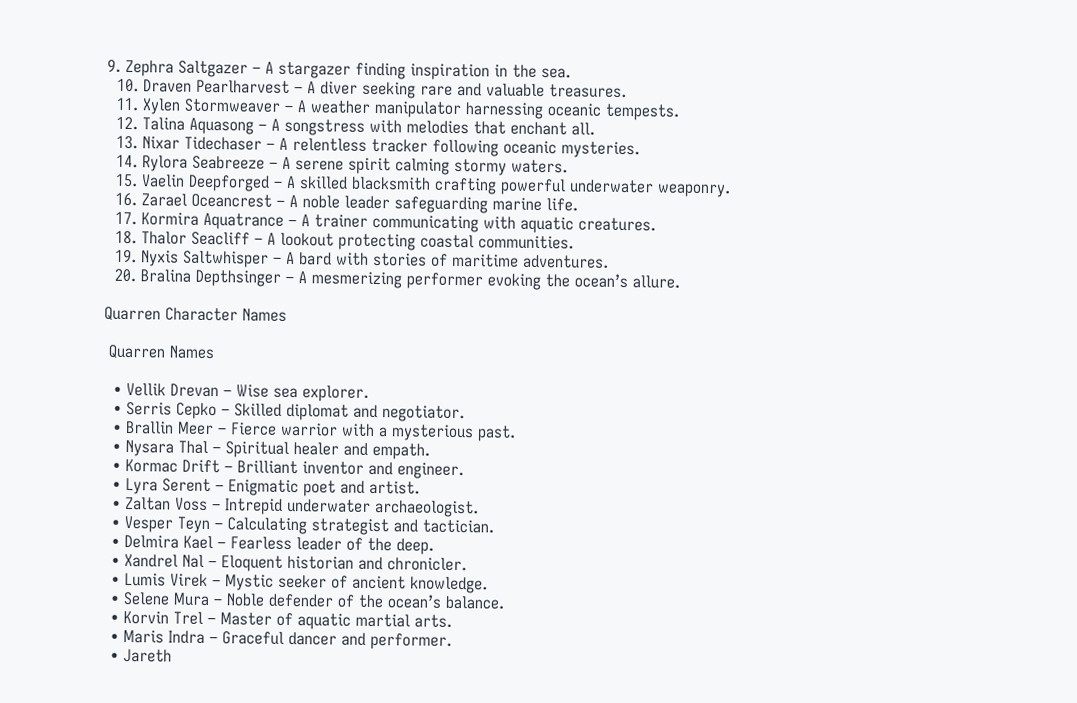9. Zephra Saltgazer – A stargazer finding inspiration in the sea.
  10. Draven Pearlharvest – A diver seeking rare and valuable treasures.
  11. Xylen Stormweaver – A weather manipulator harnessing oceanic tempests.
  12. Talina Aquasong – A songstress with melodies that enchant all.
  13. Nixar Tidechaser – A relentless tracker following oceanic mysteries.
  14. Rylora Seabreeze – A serene spirit calming stormy waters.
  15. Vaelin Deepforged – A skilled blacksmith crafting powerful underwater weaponry.
  16. Zarael Oceancrest – A noble leader safeguarding marine life.
  17. Kormira Aquatrance – A trainer communicating with aquatic creatures.
  18. Thalor Seacliff – A lookout protecting coastal communities.
  19. Nyxis Saltwhisper – A bard with stories of maritime adventures.
  20. Bralina Depthsinger – A mesmerizing performer evoking the ocean’s allure.

Quarren Character Names

 Quarren Names

  • Vellik Drevan – Wise sea explorer.
  • Serris Cepko – Skilled diplomat and negotiator.
  • Brallin Meer – Fierce warrior with a mysterious past.
  • Nysara Thal – Spiritual healer and empath.
  • Kormac Drift – Brilliant inventor and engineer.
  • Lyra Serent – Enigmatic poet and artist.
  • Zaltan Voss – Intrepid underwater archaeologist.
  • Vesper Teyn – Calculating strategist and tactician.
  • Delmira Kael – Fearless leader of the deep.
  • Xandrel Nal – Eloquent historian and chronicler.
  • Lumis Virek – Mystic seeker of ancient knowledge.
  • Selene Mura – Noble defender of the ocean’s balance.
  • Korvin Trel – Master of aquatic martial arts.
  • Maris Indra – Graceful dancer and performer.
  • Jareth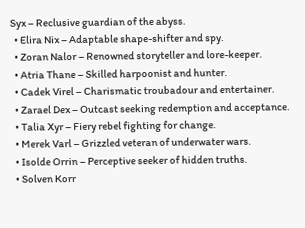Syx – Reclusive guardian of the abyss.
  • Elira Nix – Adaptable shape-shifter and spy.
  • Zoran Nalor – Renowned storyteller and lore-keeper.
  • Atria Thane – Skilled harpoonist and hunter.
  • Cadek Virel – Charismatic troubadour and entertainer.
  • Zarael Dex – Outcast seeking redemption and acceptance.
  • Talia Xyr – Fiery rebel fighting for change.
  • Merek Varl – Grizzled veteran of underwater wars.
  • Isolde Orrin – Perceptive seeker of hidden truths.
  • Solven Korr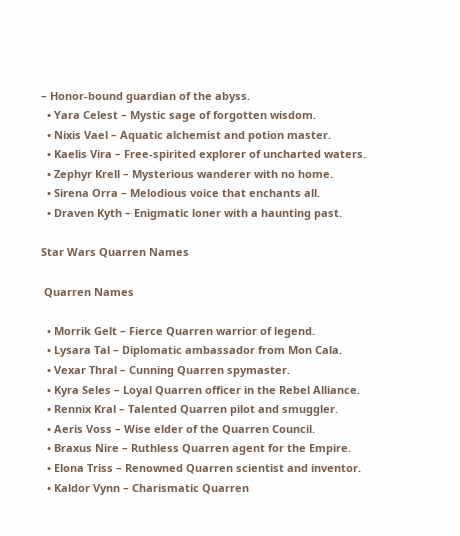– Honor-bound guardian of the abyss.
  • Yara Celest – Mystic sage of forgotten wisdom.
  • Nixis Vael – Aquatic alchemist and potion master.
  • Kaelis Vira – Free-spirited explorer of uncharted waters.
  • Zephyr Krell – Mysterious wanderer with no home.
  • Sirena Orra – Melodious voice that enchants all.
  • Draven Kyth – Enigmatic loner with a haunting past.

Star Wars Quarren Names

 Quarren Names

  • Morrik Gelt – Fierce Quarren warrior of legend.
  • Lysara Tal – Diplomatic ambassador from Mon Cala.
  • Vexar Thral – Cunning Quarren spymaster.
  • Kyra Seles – Loyal Quarren officer in the Rebel Alliance.
  • Rennix Kral – Talented Quarren pilot and smuggler.
  • Aeris Voss – Wise elder of the Quarren Council.
  • Braxus Nire – Ruthless Quarren agent for the Empire.
  • Elona Triss – Renowned Quarren scientist and inventor.
  • Kaldor Vynn – Charismatic Quarren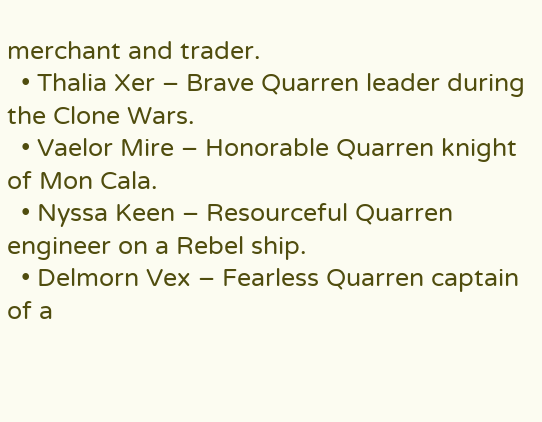merchant and trader.
  • Thalia Xer – Brave Quarren leader during the Clone Wars.
  • Vaelor Mire – Honorable Quarren knight of Mon Cala.
  • Nyssa Keen – Resourceful Quarren engineer on a Rebel ship.
  • Delmorn Vex – Fearless Quarren captain of a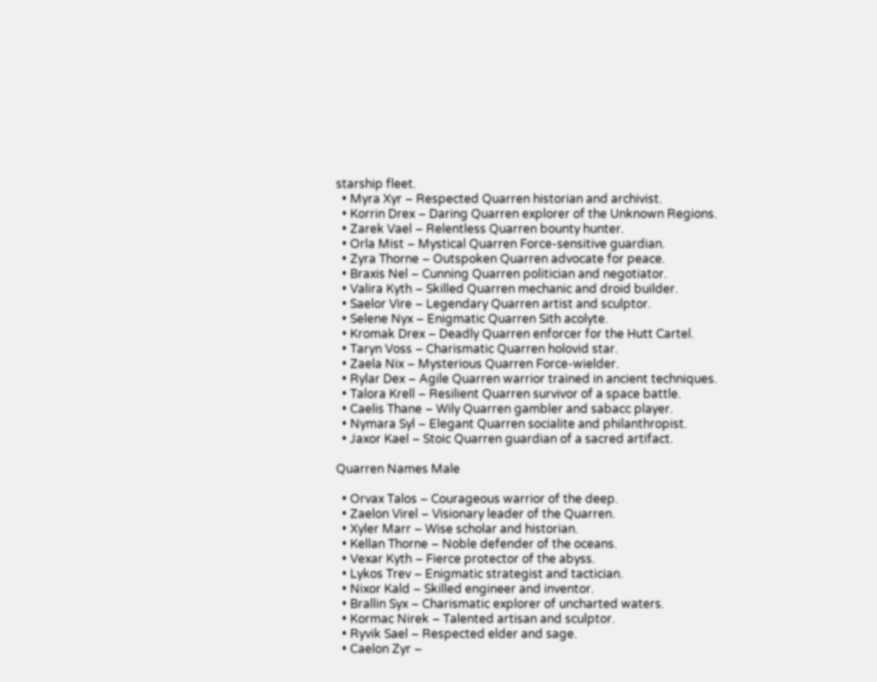starship fleet.
  • Myra Xyr – Respected Quarren historian and archivist.
  • Korrin Drex – Daring Quarren explorer of the Unknown Regions.
  • Zarek Vael – Relentless Quarren bounty hunter.
  • Orla Mist – Mystical Quarren Force-sensitive guardian.
  • Zyra Thorne – Outspoken Quarren advocate for peace.
  • Braxis Nel – Cunning Quarren politician and negotiator.
  • Valira Kyth – Skilled Quarren mechanic and droid builder.
  • Saelor Vire – Legendary Quarren artist and sculptor.
  • Selene Nyx – Enigmatic Quarren Sith acolyte.
  • Kromak Drex – Deadly Quarren enforcer for the Hutt Cartel.
  • Taryn Voss – Charismatic Quarren holovid star.
  • Zaela Nix – Mysterious Quarren Force-wielder.
  • Rylar Dex – Agile Quarren warrior trained in ancient techniques.
  • Talora Krell – Resilient Quarren survivor of a space battle.
  • Caelis Thane – Wily Quarren gambler and sabacc player.
  • Nymara Syl – Elegant Quarren socialite and philanthropist.
  • Jaxor Kael – Stoic Quarren guardian of a sacred artifact.

Quarren Names Male

  • Orvax Talos – Courageous warrior of the deep.
  • Zaelon Virel – Visionary leader of the Quarren.
  • Xyler Marr – Wise scholar and historian.
  • Kellan Thorne – Noble defender of the oceans.
  • Vexar Kyth – Fierce protector of the abyss.
  • Lykos Trev – Enigmatic strategist and tactician.
  • Nixor Kald – Skilled engineer and inventor.
  • Brallin Syx – Charismatic explorer of uncharted waters.
  • Kormac Nirek – Talented artisan and sculptor.
  • Ryvik Sael – Respected elder and sage.
  • Caelon Zyr –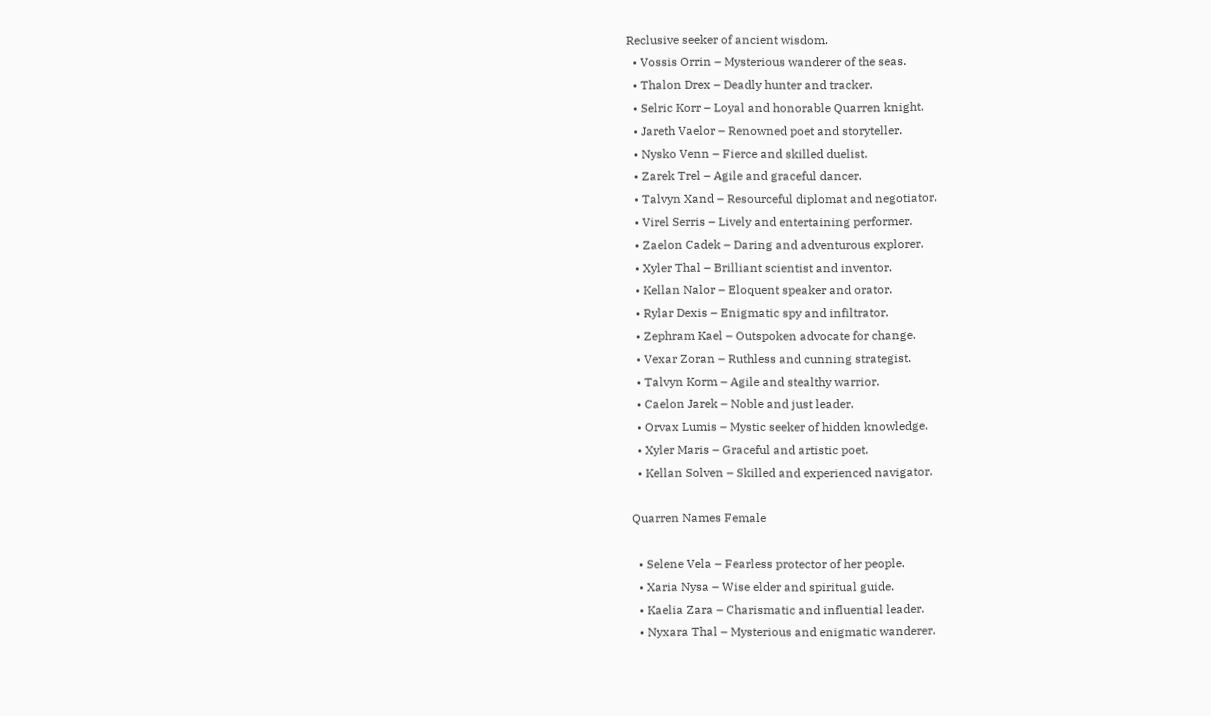Reclusive seeker of ancient wisdom.
  • Vossis Orrin – Mysterious wanderer of the seas.
  • Thalon Drex – Deadly hunter and tracker.
  • Selric Korr – Loyal and honorable Quarren knight.
  • Jareth Vaelor – Renowned poet and storyteller.
  • Nysko Venn – Fierce and skilled duelist.
  • Zarek Trel – Agile and graceful dancer.
  • Talvyn Xand – Resourceful diplomat and negotiator.
  • Virel Serris – Lively and entertaining performer.
  • Zaelon Cadek – Daring and adventurous explorer.
  • Xyler Thal – Brilliant scientist and inventor.
  • Kellan Nalor – Eloquent speaker and orator.
  • Rylar Dexis – Enigmatic spy and infiltrator.
  • Zephram Kael – Outspoken advocate for change.
  • Vexar Zoran – Ruthless and cunning strategist.
  • Talvyn Korm – Agile and stealthy warrior.
  • Caelon Jarek – Noble and just leader.
  • Orvax Lumis – Mystic seeker of hidden knowledge.
  • Xyler Maris – Graceful and artistic poet.
  • Kellan Solven – Skilled and experienced navigator.

Quarren Names Female

  • Selene Vela – Fearless protector of her people.
  • Xaria Nysa – Wise elder and spiritual guide.
  • Kaelia Zara – Charismatic and influential leader.
  • Nyxara Thal – Mysterious and enigmatic wanderer.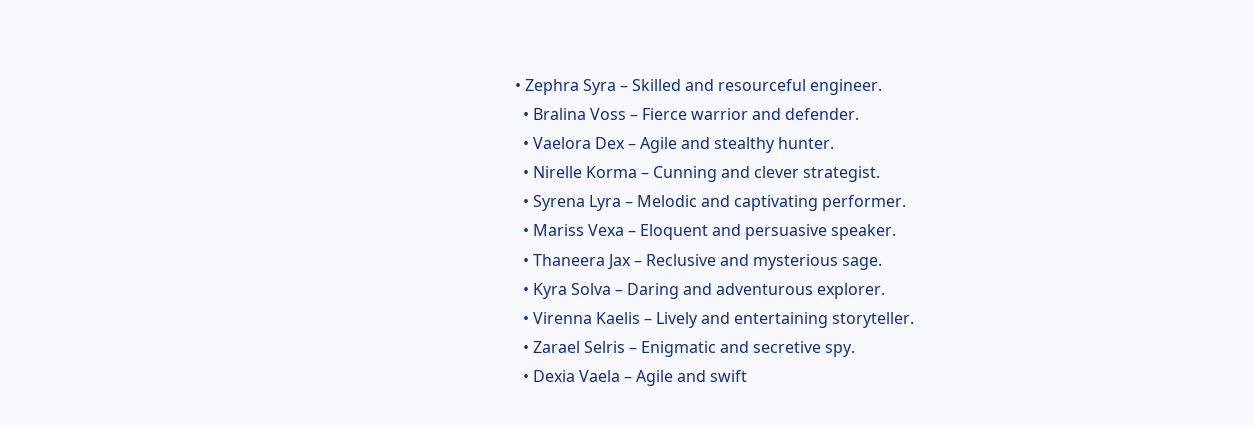• Zephra Syra – Skilled and resourceful engineer.
  • Bralina Voss – Fierce warrior and defender.
  • Vaelora Dex – Agile and stealthy hunter.
  • Nirelle Korma – Cunning and clever strategist.
  • Syrena Lyra – Melodic and captivating performer.
  • Mariss Vexa – Eloquent and persuasive speaker.
  • Thaneera Jax – Reclusive and mysterious sage.
  • Kyra Solva – Daring and adventurous explorer.
  • Virenna Kaelis – Lively and entertaining storyteller.
  • Zarael Selris – Enigmatic and secretive spy.
  • Dexia Vaela – Agile and swift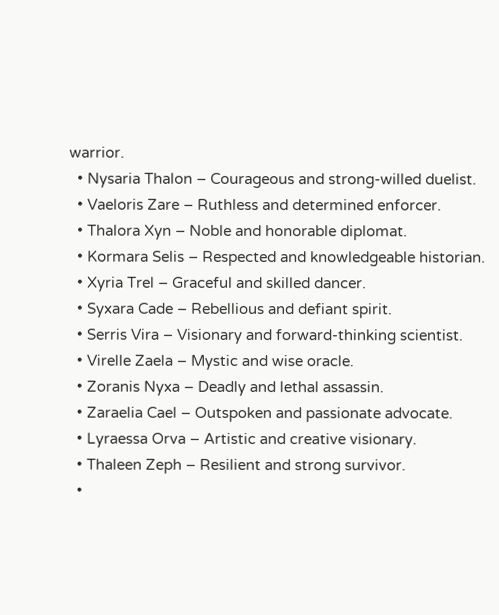warrior.
  • Nysaria Thalon – Courageous and strong-willed duelist.
  • Vaeloris Zare – Ruthless and determined enforcer.
  • Thalora Xyn – Noble and honorable diplomat.
  • Kormara Selis – Respected and knowledgeable historian.
  • Xyria Trel – Graceful and skilled dancer.
  • Syxara Cade – Rebellious and defiant spirit.
  • Serris Vira – Visionary and forward-thinking scientist.
  • Virelle Zaela – Mystic and wise oracle.
  • Zoranis Nyxa – Deadly and lethal assassin.
  • Zaraelia Cael – Outspoken and passionate advocate.
  • Lyraessa Orva – Artistic and creative visionary.
  • Thaleen Zeph – Resilient and strong survivor.
  •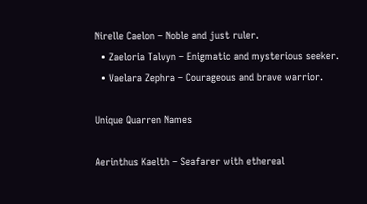Nirelle Caelon – Noble and just ruler.
  • Zaeloria Talvyn – Enigmatic and mysterious seeker.
  • Vaelara Zephra – Courageous and brave warrior.

Unique Quarren Names

Aerinthus Kaelth – Seafarer with ethereal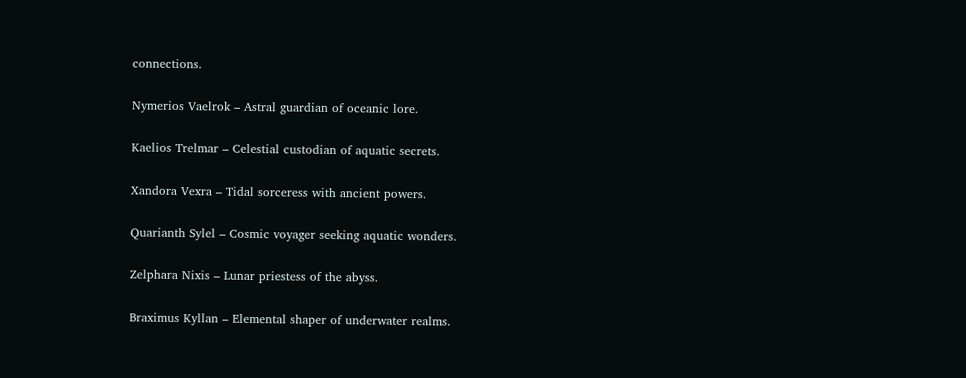connections.

Nymerios Vaelrok – Astral guardian of oceanic lore.

Kaelios Trelmar – Celestial custodian of aquatic secrets.

Xandora Vexra – Tidal sorceress with ancient powers.

Quarianth Sylel – Cosmic voyager seeking aquatic wonders.

Zelphara Nixis – Lunar priestess of the abyss.

Braximus Kyllan – Elemental shaper of underwater realms.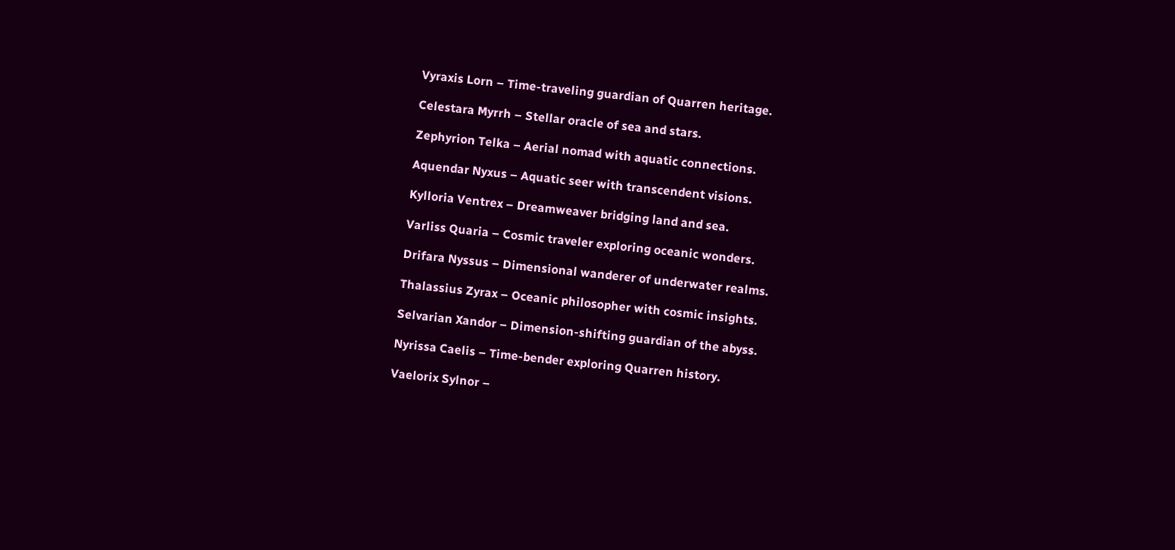Vyraxis Lorn – Time-traveling guardian of Quarren heritage.

Celestara Myrrh – Stellar oracle of sea and stars.

Zephyrion Telka – Aerial nomad with aquatic connections.

Aquendar Nyxus – Aquatic seer with transcendent visions.

Kylloria Ventrex – Dreamweaver bridging land and sea.

Varliss Quaria – Cosmic traveler exploring oceanic wonders.

Drifara Nyssus – Dimensional wanderer of underwater realms.

Thalassius Zyrax – Oceanic philosopher with cosmic insights.

Selvarian Xandor – Dimension-shifting guardian of the abyss.

Nyrissa Caelis – Time-bender exploring Quarren history.

Vaelorix Sylnor –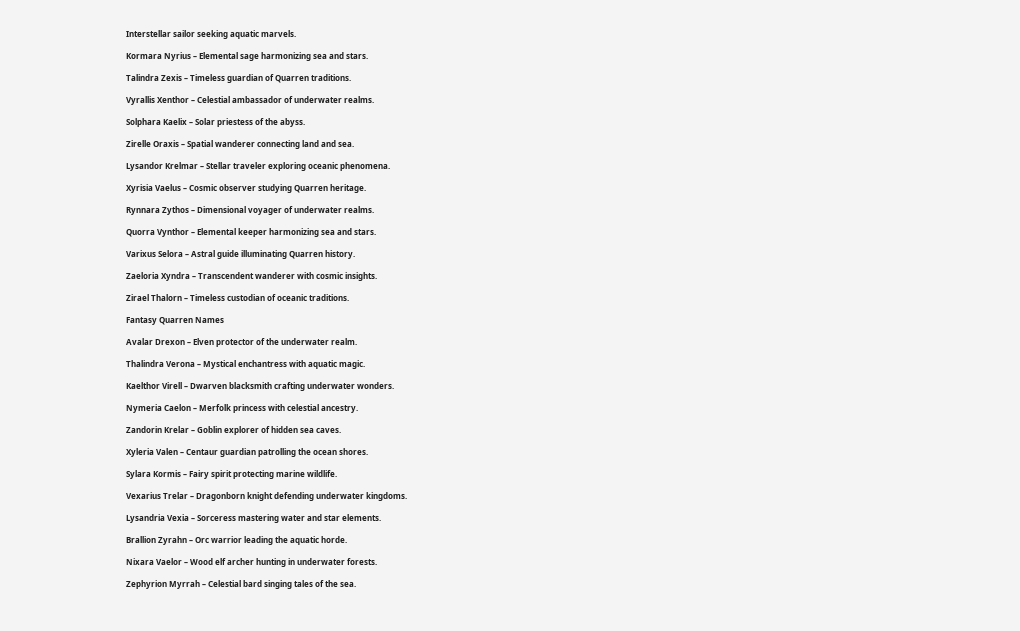Interstellar sailor seeking aquatic marvels.

Kormara Nyrius – Elemental sage harmonizing sea and stars.

Talindra Zexis – Timeless guardian of Quarren traditions.

Vyrallis Xenthor – Celestial ambassador of underwater realms.

Solphara Kaelix – Solar priestess of the abyss.

Zirelle Oraxis – Spatial wanderer connecting land and sea.

Lysandor Krelmar – Stellar traveler exploring oceanic phenomena.

Xyrisia Vaelus – Cosmic observer studying Quarren heritage.

Rynnara Zythos – Dimensional voyager of underwater realms.

Quorra Vynthor – Elemental keeper harmonizing sea and stars.

Varixus Selora – Astral guide illuminating Quarren history.

Zaeloria Xyndra – Transcendent wanderer with cosmic insights.

Zirael Thalorn – Timeless custodian of oceanic traditions.

Fantasy Quarren Names

Avalar Drexon – Elven protector of the underwater realm.

Thalindra Verona – Mystical enchantress with aquatic magic.

Kaelthor Virell – Dwarven blacksmith crafting underwater wonders.

Nymeria Caelon – Merfolk princess with celestial ancestry.

Zandorin Krelar – Goblin explorer of hidden sea caves.

Xyleria Valen – Centaur guardian patrolling the ocean shores.

Sylara Kormis – Fairy spirit protecting marine wildlife.

Vexarius Trelar – Dragonborn knight defending underwater kingdoms.

Lysandria Vexia – Sorceress mastering water and star elements.

Brallion Zyrahn – Orc warrior leading the aquatic horde.

Nixara Vaelor – Wood elf archer hunting in underwater forests.

Zephyrion Myrrah – Celestial bard singing tales of the sea.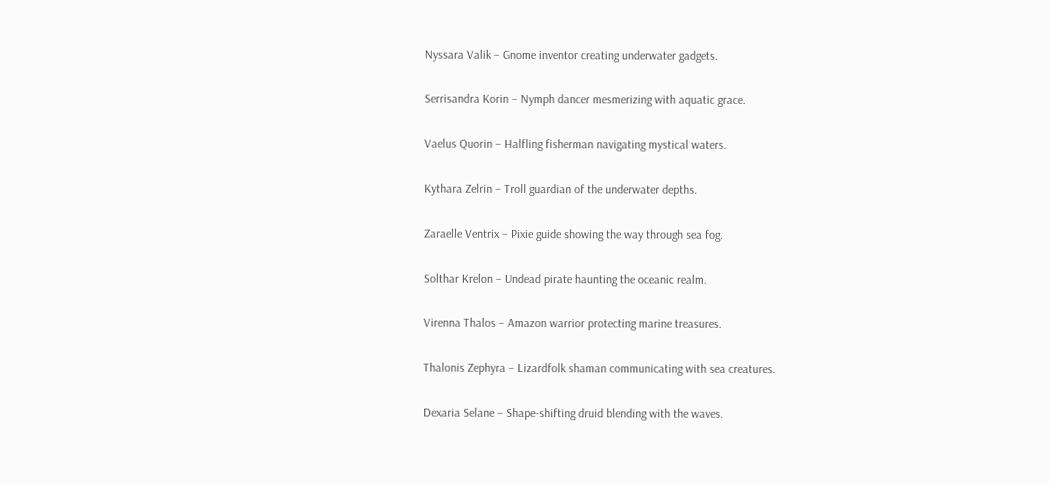Nyssara Valik – Gnome inventor creating underwater gadgets.

Serrisandra Korin – Nymph dancer mesmerizing with aquatic grace.

Vaelus Quorin – Halfling fisherman navigating mystical waters.

Kythara Zelrin – Troll guardian of the underwater depths.

Zaraelle Ventrix – Pixie guide showing the way through sea fog.

Solthar Krelon – Undead pirate haunting the oceanic realm.

Virenna Thalos – Amazon warrior protecting marine treasures.

Thalonis Zephyra – Lizardfolk shaman communicating with sea creatures.

Dexaria Selane – Shape-shifting druid blending with the waves.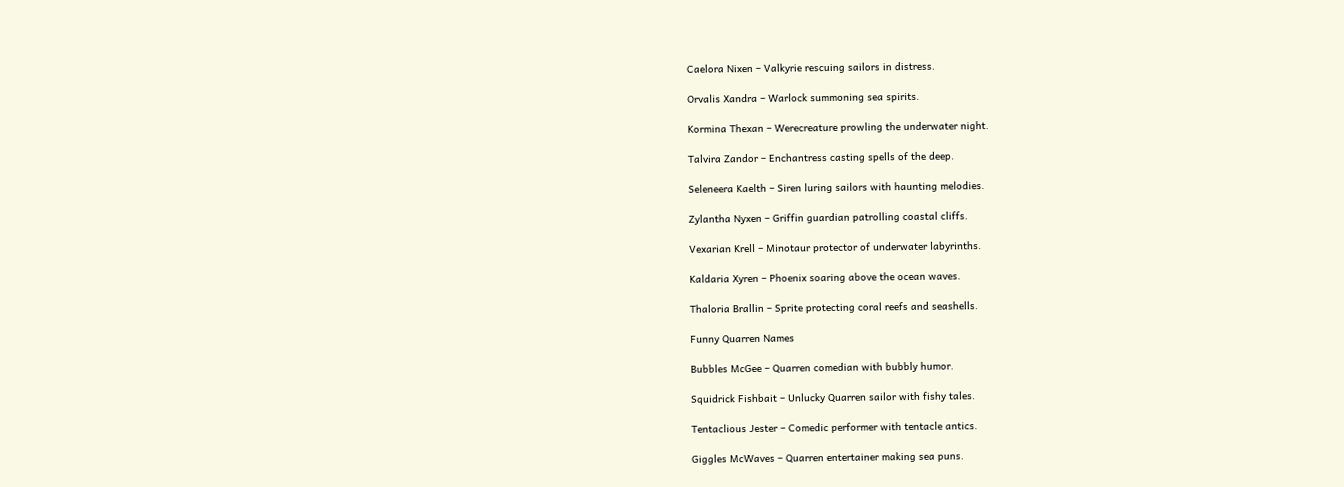Caelora Nixen – Valkyrie rescuing sailors in distress.

Orvalis Xandra – Warlock summoning sea spirits.

Kormina Thexan – Werecreature prowling the underwater night.

Talvira Zandor – Enchantress casting spells of the deep.

Seleneera Kaelth – Siren luring sailors with haunting melodies.

Zylantha Nyxen – Griffin guardian patrolling coastal cliffs.

Vexarian Krell – Minotaur protector of underwater labyrinths.

Kaldaria Xyren – Phoenix soaring above the ocean waves.

Thaloria Brallin – Sprite protecting coral reefs and seashells.

Funny Quarren Names

Bubbles McGee – Quarren comedian with bubbly humor.

Squidrick Fishbait – Unlucky Quarren sailor with fishy tales.

Tentaclious Jester – Comedic performer with tentacle antics.

Giggles McWaves – Quarren entertainer making sea puns.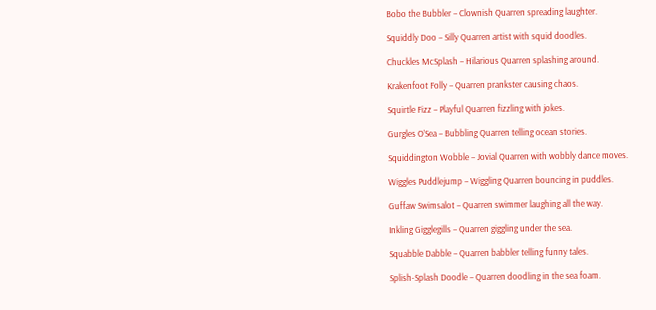Bobo the Bubbler – Clownish Quarren spreading laughter.

Squiddly Doo – Silly Quarren artist with squid doodles.

Chuckles McSplash – Hilarious Quarren splashing around.

Krakenfoot Folly – Quarren prankster causing chaos.

Squirtle Fizz – Playful Quarren fizzling with jokes.

Gurgles O’Sea – Bubbling Quarren telling ocean stories.

Squiddington Wobble – Jovial Quarren with wobbly dance moves.

Wiggles Puddlejump – Wiggling Quarren bouncing in puddles.

Guffaw Swimsalot – Quarren swimmer laughing all the way.

Inkling Gigglegills – Quarren giggling under the sea.

Squabble Dabble – Quarren babbler telling funny tales.

Splish-Splash Doodle – Quarren doodling in the sea foam.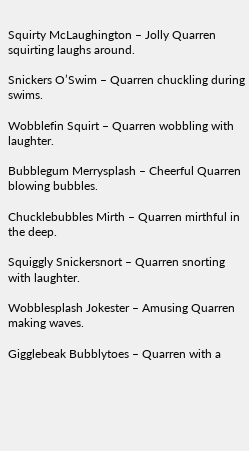Squirty McLaughington – Jolly Quarren squirting laughs around.

Snickers O’Swim – Quarren chuckling during swims.

Wobblefin Squirt – Quarren wobbling with laughter.

Bubblegum Merrysplash – Cheerful Quarren blowing bubbles.

Chucklebubbles Mirth – Quarren mirthful in the deep.

Squiggly Snickersnort – Quarren snorting with laughter.

Wobblesplash Jokester – Amusing Quarren making waves.

Gigglebeak Bubblytoes – Quarren with a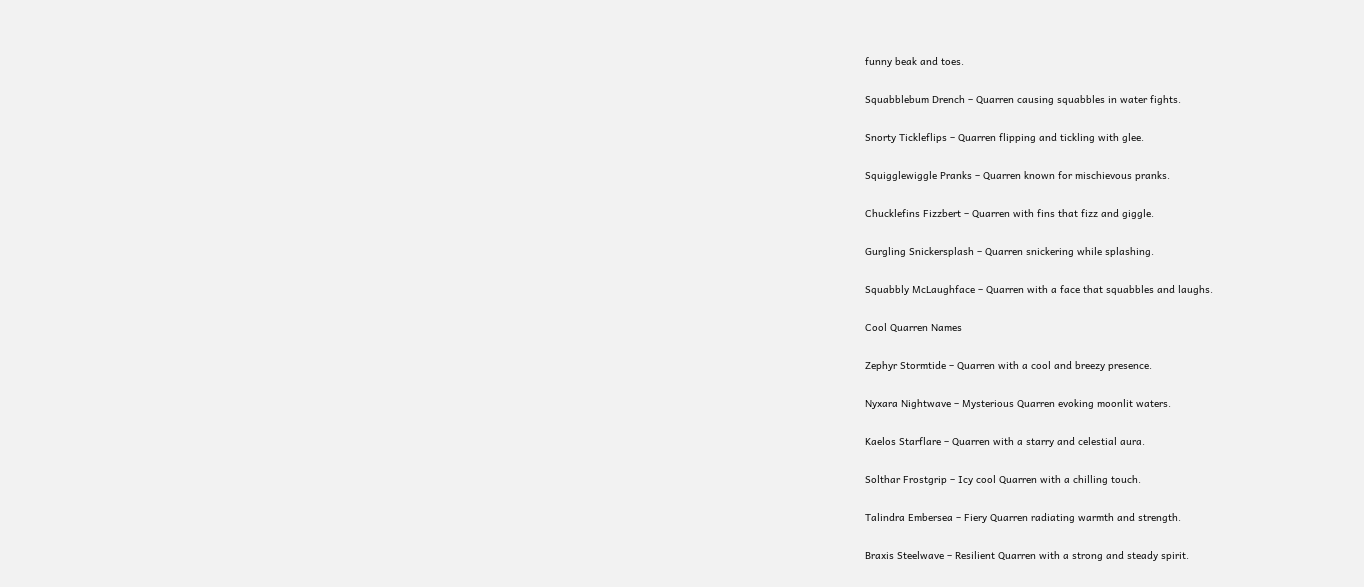funny beak and toes.

Squabblebum Drench – Quarren causing squabbles in water fights.

Snorty Tickleflips – Quarren flipping and tickling with glee.

Squigglewiggle Pranks – Quarren known for mischievous pranks.

Chucklefins Fizzbert – Quarren with fins that fizz and giggle.

Gurgling Snickersplash – Quarren snickering while splashing.

Squabbly McLaughface – Quarren with a face that squabbles and laughs.

Cool Quarren Names

Zephyr Stormtide – Quarren with a cool and breezy presence.

Nyxara Nightwave – Mysterious Quarren evoking moonlit waters.

Kaelos Starflare – Quarren with a starry and celestial aura.

Solthar Frostgrip – Icy cool Quarren with a chilling touch.

Talindra Embersea – Fiery Quarren radiating warmth and strength.

Braxis Steelwave – Resilient Quarren with a strong and steady spirit.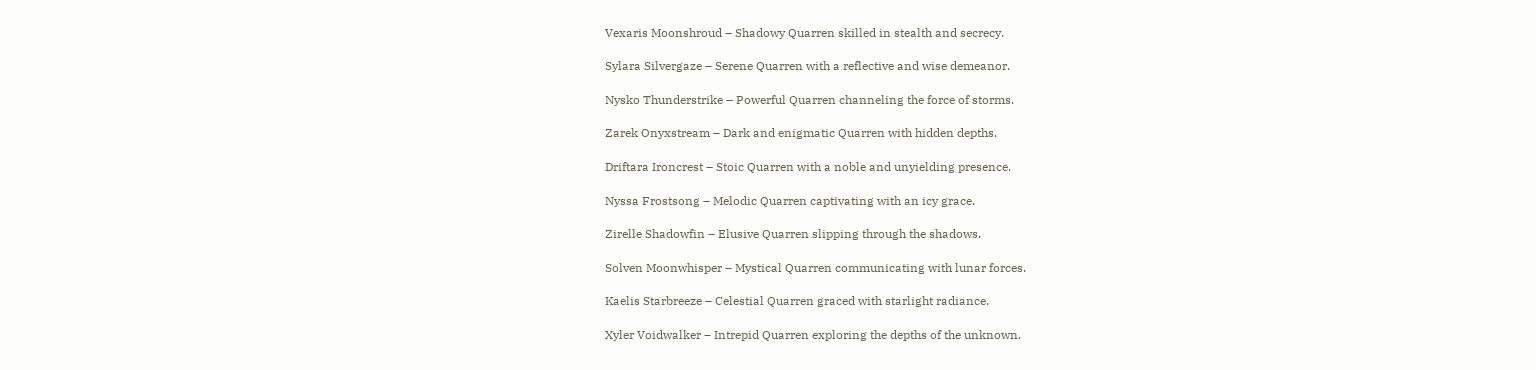Vexaris Moonshroud – Shadowy Quarren skilled in stealth and secrecy.

Sylara Silvergaze – Serene Quarren with a reflective and wise demeanor.

Nysko Thunderstrike – Powerful Quarren channeling the force of storms.

Zarek Onyxstream – Dark and enigmatic Quarren with hidden depths.

Driftara Ironcrest – Stoic Quarren with a noble and unyielding presence.

Nyssa Frostsong – Melodic Quarren captivating with an icy grace.

Zirelle Shadowfin – Elusive Quarren slipping through the shadows.

Solven Moonwhisper – Mystical Quarren communicating with lunar forces.

Kaelis Starbreeze – Celestial Quarren graced with starlight radiance.

Xyler Voidwalker – Intrepid Quarren exploring the depths of the unknown.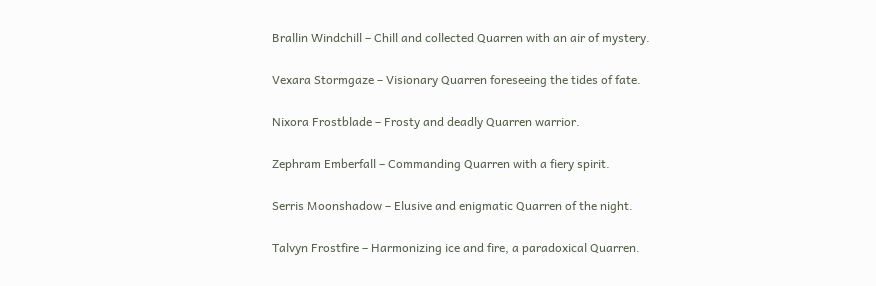Brallin Windchill – Chill and collected Quarren with an air of mystery.

Vexara Stormgaze – Visionary Quarren foreseeing the tides of fate.

Nixora Frostblade – Frosty and deadly Quarren warrior.

Zephram Emberfall – Commanding Quarren with a fiery spirit.

Serris Moonshadow – Elusive and enigmatic Quarren of the night.

Talvyn Frostfire – Harmonizing ice and fire, a paradoxical Quarren.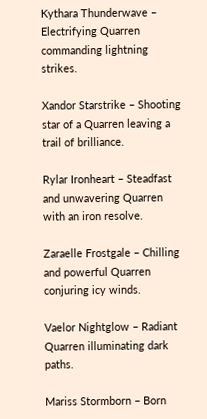Kythara Thunderwave – Electrifying Quarren commanding lightning strikes.

Xandor Starstrike – Shooting star of a Quarren leaving a trail of brilliance.

Rylar Ironheart – Steadfast and unwavering Quarren with an iron resolve.

Zaraelle Frostgale – Chilling and powerful Quarren conjuring icy winds.

Vaelor Nightglow – Radiant Quarren illuminating dark paths.

Mariss Stormborn – Born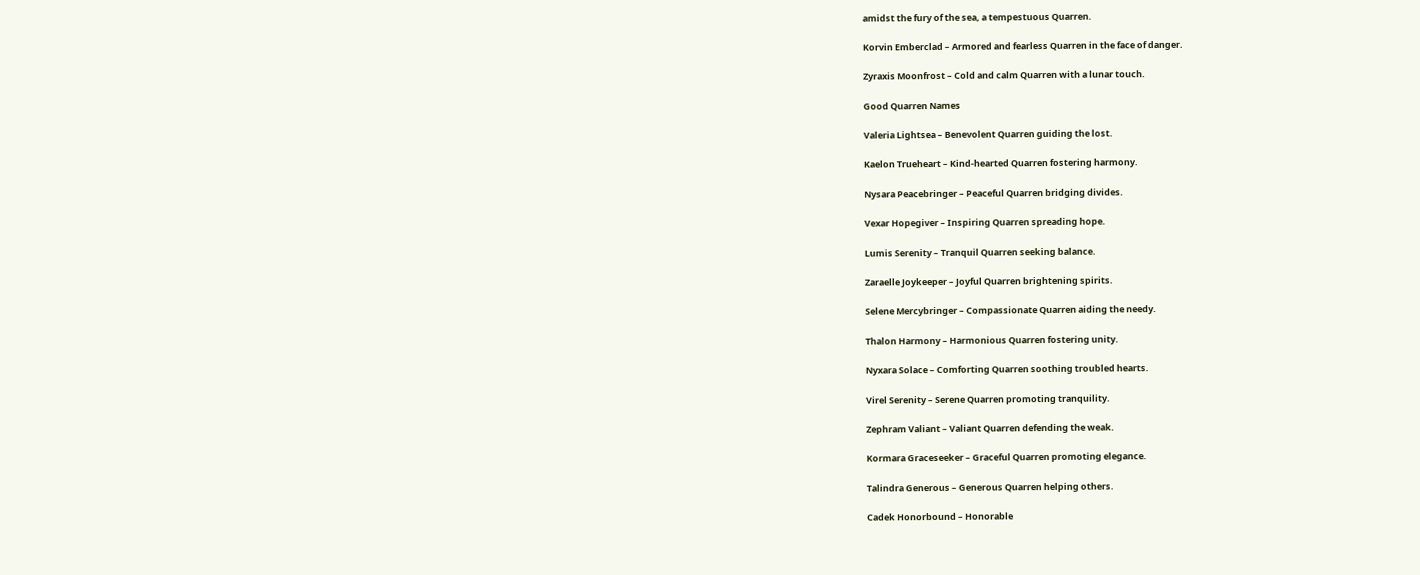amidst the fury of the sea, a tempestuous Quarren.

Korvin Emberclad – Armored and fearless Quarren in the face of danger.

Zyraxis Moonfrost – Cold and calm Quarren with a lunar touch.

Good Quarren Names

Valeria Lightsea – Benevolent Quarren guiding the lost.

Kaelon Trueheart – Kind-hearted Quarren fostering harmony.

Nysara Peacebringer – Peaceful Quarren bridging divides.

Vexar Hopegiver – Inspiring Quarren spreading hope.

Lumis Serenity – Tranquil Quarren seeking balance.

Zaraelle Joykeeper – Joyful Quarren brightening spirits.

Selene Mercybringer – Compassionate Quarren aiding the needy.

Thalon Harmony – Harmonious Quarren fostering unity.

Nyxara Solace – Comforting Quarren soothing troubled hearts.

Virel Serenity – Serene Quarren promoting tranquility.

Zephram Valiant – Valiant Quarren defending the weak.

Kormara Graceseeker – Graceful Quarren promoting elegance.

Talindra Generous – Generous Quarren helping others.

Cadek Honorbound – Honorable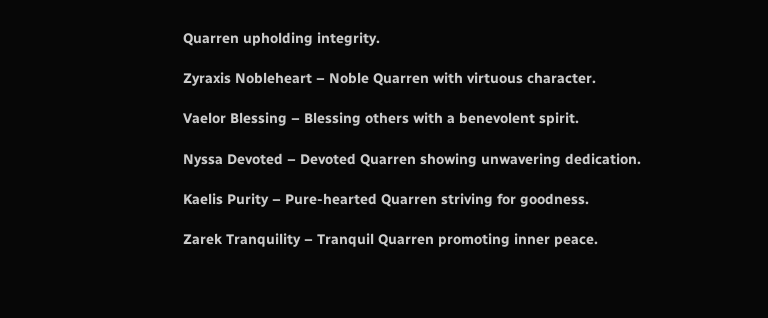Quarren upholding integrity.

Zyraxis Nobleheart – Noble Quarren with virtuous character.

Vaelor Blessing – Blessing others with a benevolent spirit.

Nyssa Devoted – Devoted Quarren showing unwavering dedication.

Kaelis Purity – Pure-hearted Quarren striving for goodness.

Zarek Tranquility – Tranquil Quarren promoting inner peace.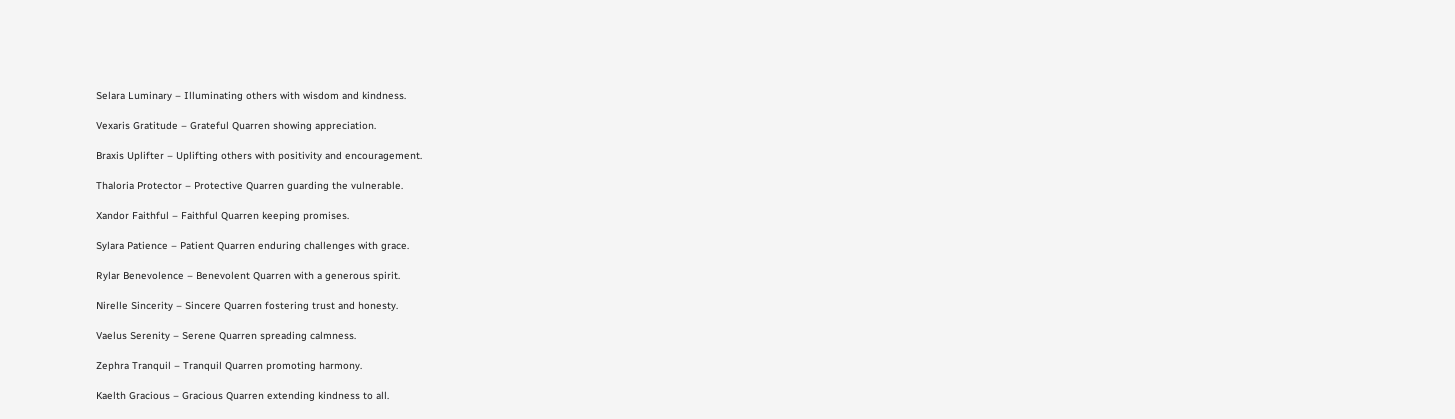Selara Luminary – Illuminating others with wisdom and kindness.

Vexaris Gratitude – Grateful Quarren showing appreciation.

Braxis Uplifter – Uplifting others with positivity and encouragement.

Thaloria Protector – Protective Quarren guarding the vulnerable.

Xandor Faithful – Faithful Quarren keeping promises.

Sylara Patience – Patient Quarren enduring challenges with grace.

Rylar Benevolence – Benevolent Quarren with a generous spirit.

Nirelle Sincerity – Sincere Quarren fostering trust and honesty.

Vaelus Serenity – Serene Quarren spreading calmness.

Zephra Tranquil – Tranquil Quarren promoting harmony.

Kaelth Gracious – Gracious Quarren extending kindness to all.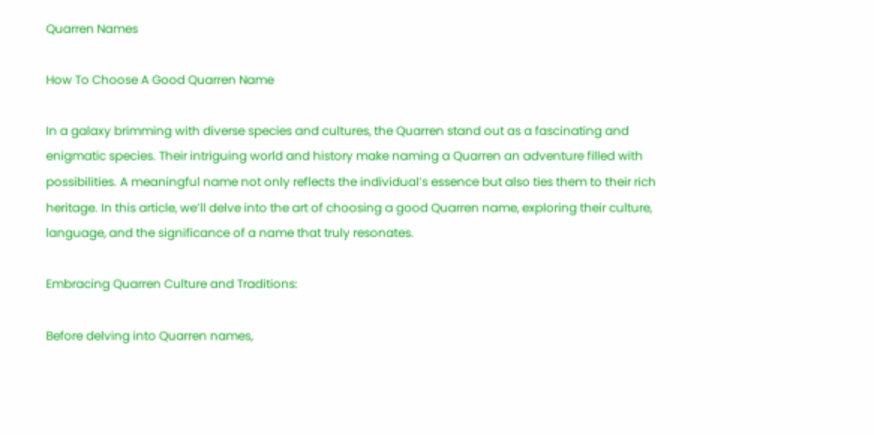Quarren Names

How To Choose A Good Quarren Name

In a galaxy brimming with diverse species and cultures, the Quarren stand out as a fascinating and enigmatic species. Their intriguing world and history make naming a Quarren an adventure filled with possibilities. A meaningful name not only reflects the individual’s essence but also ties them to their rich heritage. In this article, we’ll delve into the art of choosing a good Quarren name, exploring their culture, language, and the significance of a name that truly resonates.

Embracing Quarren Culture and Traditions:

Before delving into Quarren names,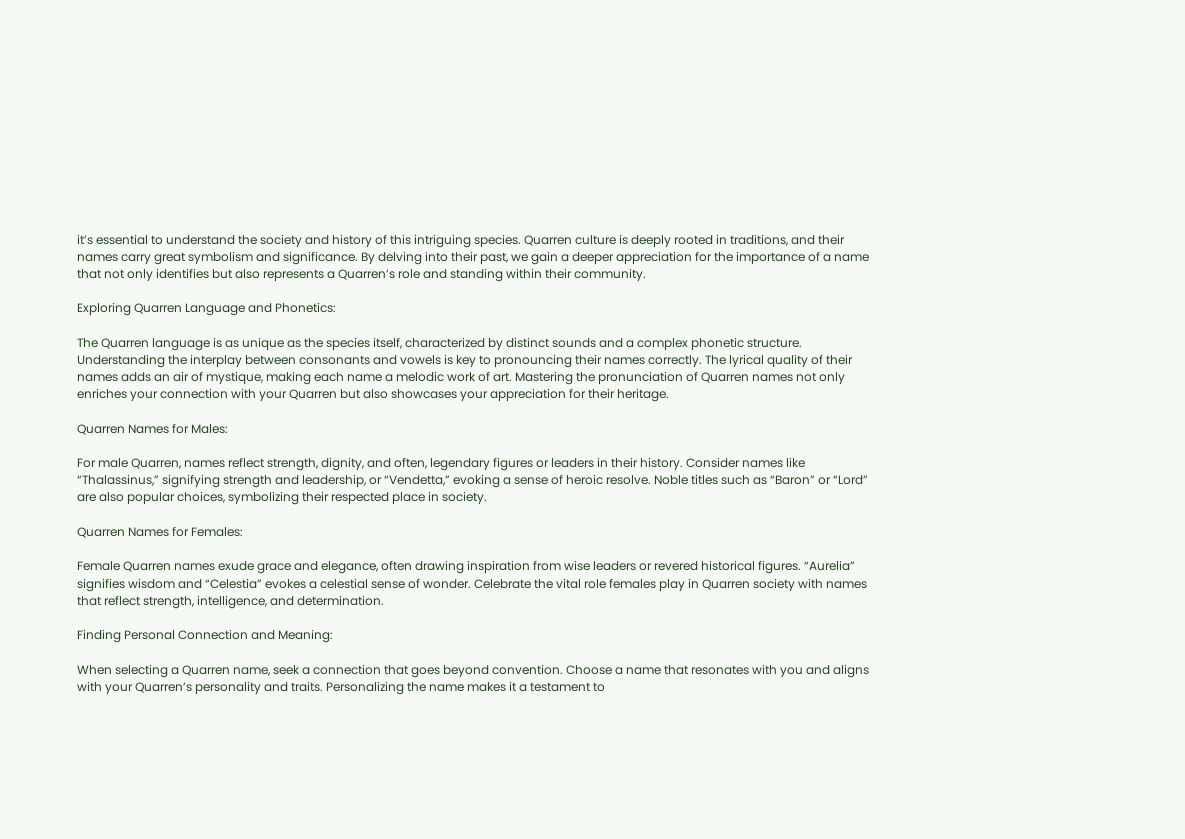it’s essential to understand the society and history of this intriguing species. Quarren culture is deeply rooted in traditions, and their names carry great symbolism and significance. By delving into their past, we gain a deeper appreciation for the importance of a name that not only identifies but also represents a Quarren’s role and standing within their community.

Exploring Quarren Language and Phonetics:

The Quarren language is as unique as the species itself, characterized by distinct sounds and a complex phonetic structure. Understanding the interplay between consonants and vowels is key to pronouncing their names correctly. The lyrical quality of their names adds an air of mystique, making each name a melodic work of art. Mastering the pronunciation of Quarren names not only enriches your connection with your Quarren but also showcases your appreciation for their heritage.

Quarren Names for Males:

For male Quarren, names reflect strength, dignity, and often, legendary figures or leaders in their history. Consider names like “Thalassinus,” signifying strength and leadership, or “Vendetta,” evoking a sense of heroic resolve. Noble titles such as “Baron” or “Lord” are also popular choices, symbolizing their respected place in society.

Quarren Names for Females:

Female Quarren names exude grace and elegance, often drawing inspiration from wise leaders or revered historical figures. “Aurelia” signifies wisdom and “Celestia” evokes a celestial sense of wonder. Celebrate the vital role females play in Quarren society with names that reflect strength, intelligence, and determination.

Finding Personal Connection and Meaning:

When selecting a Quarren name, seek a connection that goes beyond convention. Choose a name that resonates with you and aligns with your Quarren’s personality and traits. Personalizing the name makes it a testament to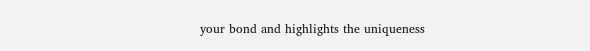your bond and highlights the uniqueness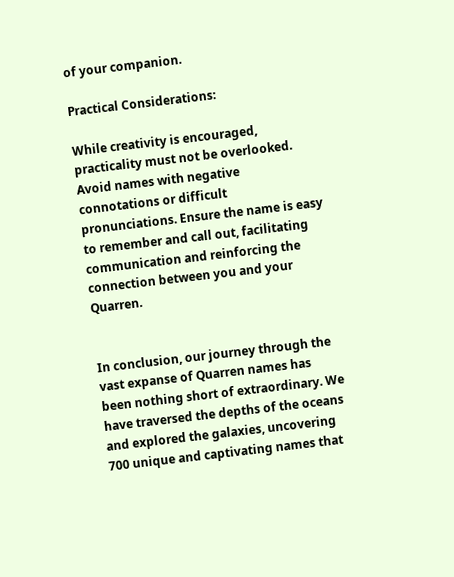of your companion.

Practical Considerations:

While creativity is encouraged, practicality must not be overlooked. Avoid names with negative connotations or difficult pronunciations. Ensure the name is easy to remember and call out, facilitating communication and reinforcing the connection between you and your Quarren.


In conclusion, our journey through the vast expanse of Quarren names has been nothing short of extraordinary. We have traversed the depths of the oceans and explored the galaxies, uncovering 700 unique and captivating names that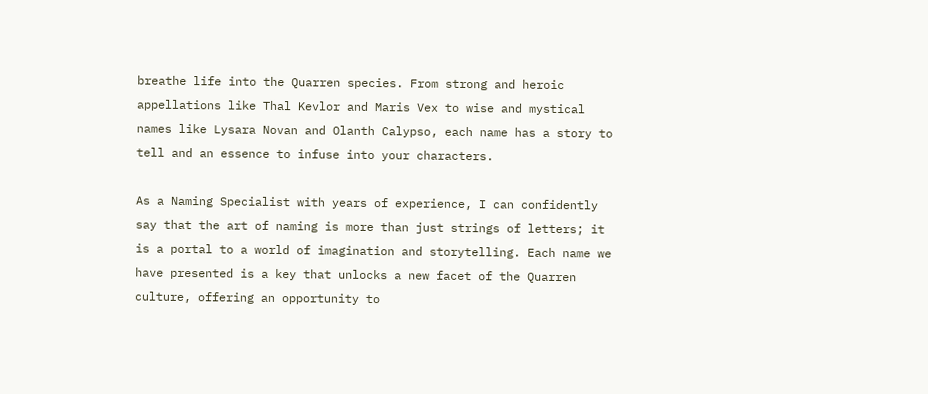breathe life into the Quarren species. From strong and heroic appellations like Thal Kevlor and Maris Vex to wise and mystical names like Lysara Novan and Olanth Calypso, each name has a story to tell and an essence to infuse into your characters.

As a Naming Specialist with years of experience, I can confidently say that the art of naming is more than just strings of letters; it is a portal to a world of imagination and storytelling. Each name we have presented is a key that unlocks a new facet of the Quarren culture, offering an opportunity to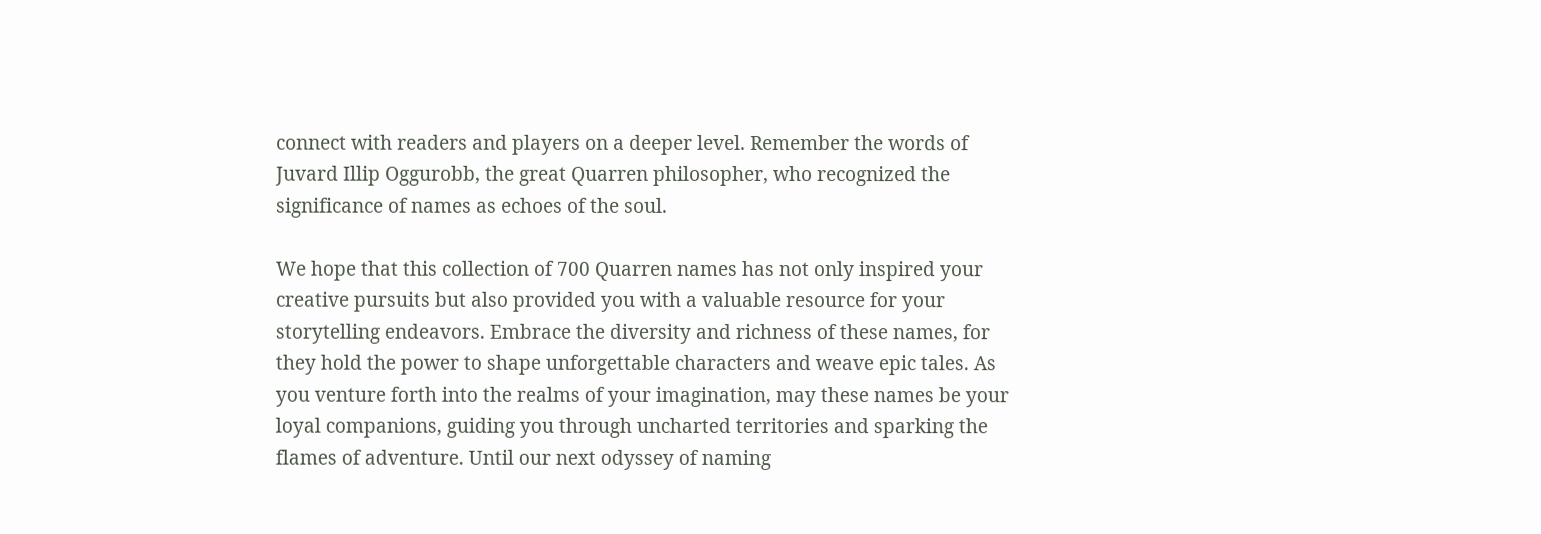connect with readers and players on a deeper level. Remember the words of Juvard Illip Oggurobb, the great Quarren philosopher, who recognized the significance of names as echoes of the soul.

We hope that this collection of 700 Quarren names has not only inspired your creative pursuits but also provided you with a valuable resource for your storytelling endeavors. Embrace the diversity and richness of these names, for they hold the power to shape unforgettable characters and weave epic tales. As you venture forth into the realms of your imagination, may these names be your loyal companions, guiding you through uncharted territories and sparking the flames of adventure. Until our next odyssey of naming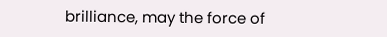brilliance, may the force of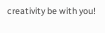creativity be with you!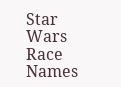Star Wars Race Names